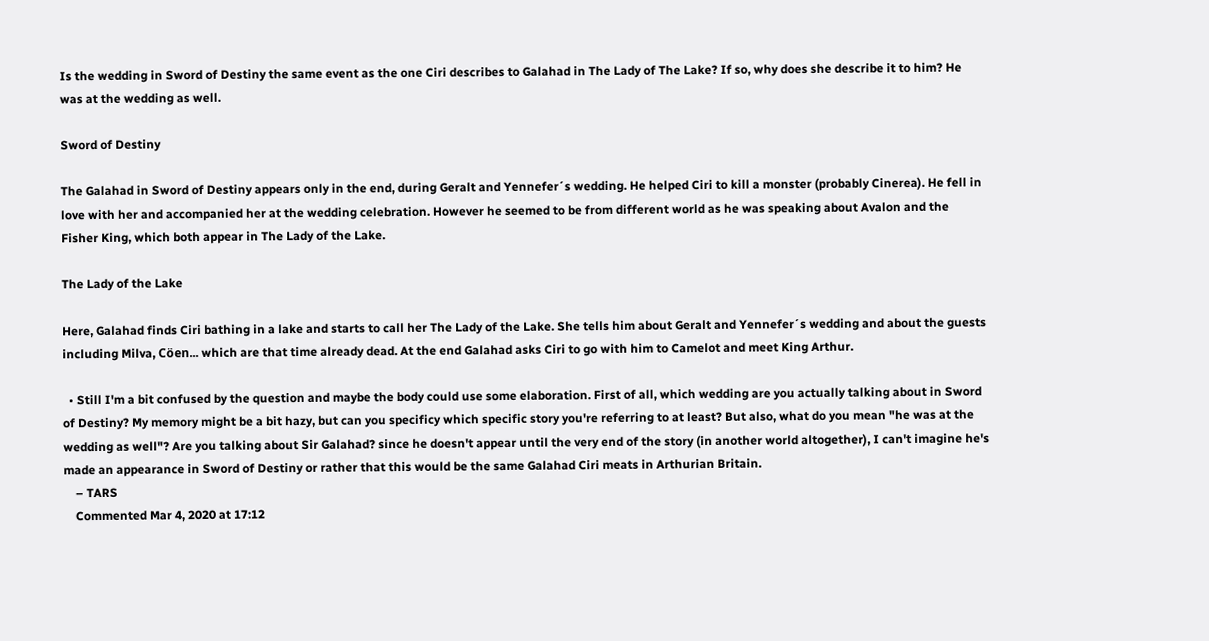Is the wedding in Sword of Destiny the same event as the one Ciri describes to Galahad in The Lady of The Lake? If so, why does she describe it to him? He was at the wedding as well.

Sword of Destiny

The Galahad in Sword of Destiny appears only in the end, during Geralt and Yennefer´s wedding. He helped Ciri to kill a monster (probably Cinerea). He fell in love with her and accompanied her at the wedding celebration. However he seemed to be from different world as he was speaking about Avalon and the Fisher King, which both appear in The Lady of the Lake.

The Lady of the Lake

Here, Galahad finds Ciri bathing in a lake and starts to call her The Lady of the Lake. She tells him about Geralt and Yennefer´s wedding and about the guests including Milva, Cöen... which are that time already dead. At the end Galahad asks Ciri to go with him to Camelot and meet King Arthur.

  • Still I'm a bit confused by the question and maybe the body could use some elaboration. First of all, which wedding are you actually talking about in Sword of Destiny? My memory might be a bit hazy, but can you specificy which specific story you're referring to at least? But also, what do you mean "he was at the wedding as well"? Are you talking about Sir Galahad? since he doesn't appear until the very end of the story (in another world altogether), I can't imagine he's made an appearance in Sword of Destiny or rather that this would be the same Galahad Ciri meats in Arthurian Britain.
    – TARS
    Commented Mar 4, 2020 at 17:12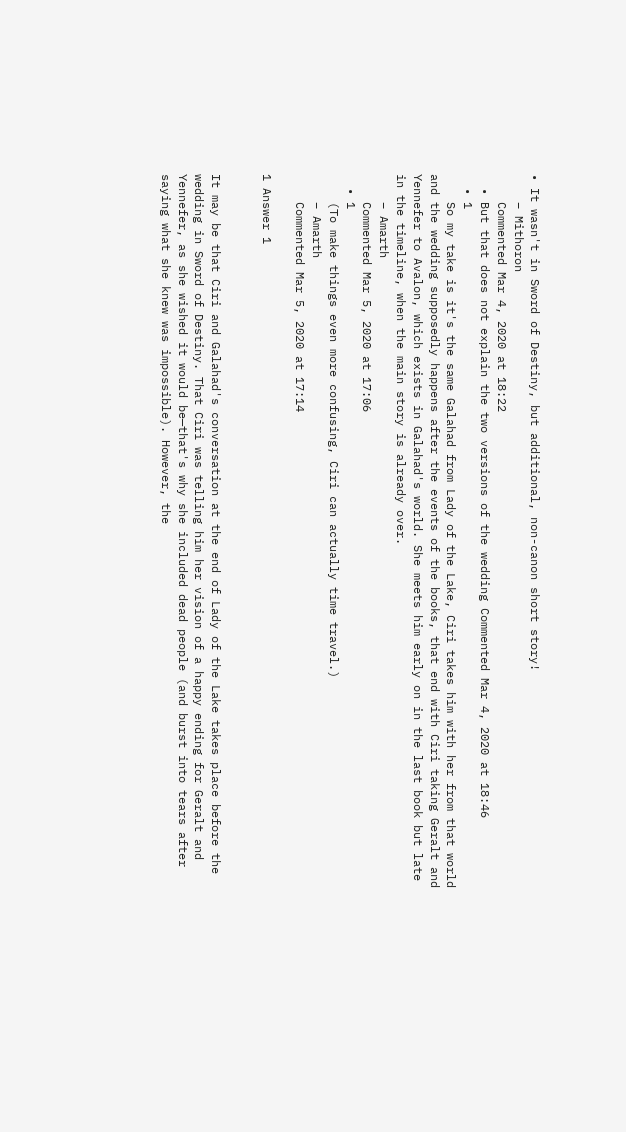• It wasn't in Sword of Destiny, but additional, non-canon short story!
    – Mithoron
    Commented Mar 4, 2020 at 18:22
  • But that does not explain the two versions of the wedding Commented Mar 4, 2020 at 18:46
  • 1
    So my take is it's the same Galahad from Lady of the Lake, Ciri takes him with her from that world and the wedding supposedly happens after the events of the books, that end with Ciri taking Geralt and Yennefer to Avalon, which exists in Galahad's world. She meets him early on in the last book but late in the timeline, when the main story is already over.
    – Amarth
    Commented Mar 5, 2020 at 17:06
  • 1
    (To make things even more confusing, Ciri can actually time travel.)
    – Amarth
    Commented Mar 5, 2020 at 17:14

1 Answer 1


It may be that Ciri and Galahad's conversation at the end of Lady of the Lake takes place before the wedding in Sword of Destiny. That Ciri was telling him her vision of a happy ending for Geralt and Yennefer, as she wished it would be—that's why she included dead people (and burst into tears after saying what she knew was impossible). However, the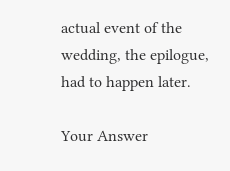actual event of the wedding, the epilogue, had to happen later.

Your Answer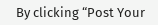By clicking “Post Your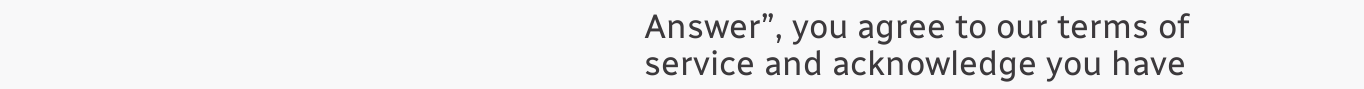Answer”, you agree to our terms of service and acknowledge you have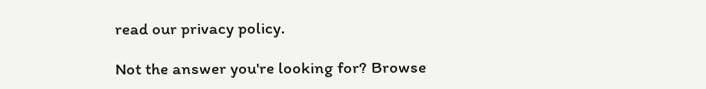read our privacy policy.

Not the answer you're looking for? Browse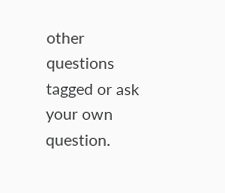other questions tagged or ask your own question.